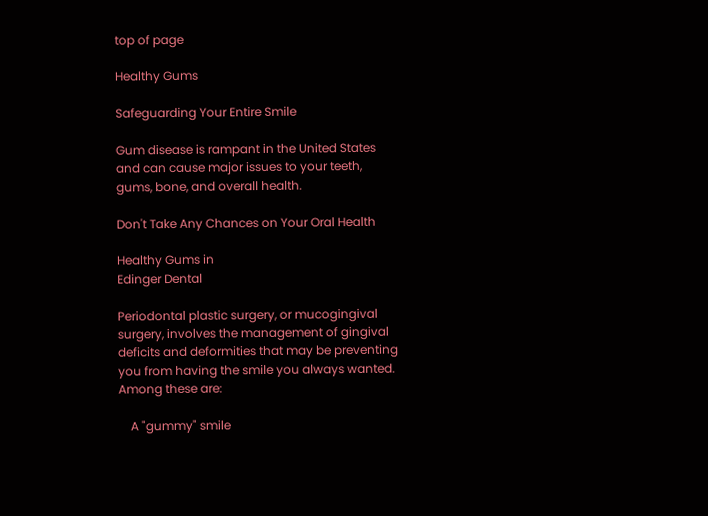top of page

Healthy Gums

Safeguarding Your Entire Smile

Gum disease is rampant in the United States and can cause major issues to your teeth, gums, bone, and overall health.

Don't Take Any Chances on Your Oral Health

Healthy Gums in
Edinger Dental

Periodontal plastic surgery, or mucogingival surgery, involves the management of gingival deficits and deformities that may be preventing you from having the smile you always wanted. Among these are:

    A "gummy" smile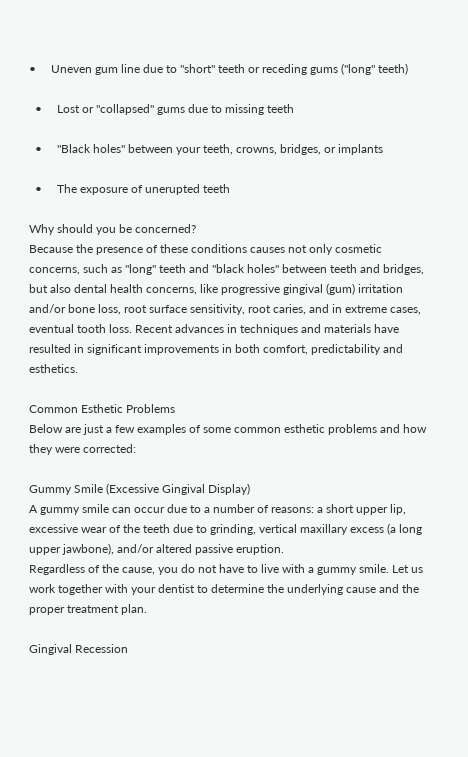•     Uneven gum line due to "short" teeth or receding gums ("long" teeth)

  •     Lost or "collapsed" gums due to missing teeth

  •     "Black holes" between your teeth, crowns, bridges, or implants

  •     The exposure of unerupted teeth

Why should you be concerned?
Because the presence of these conditions causes not only cosmetic concerns, such as "long" teeth and "black holes" between teeth and bridges, but also dental health concerns, like progressive gingival (gum) irritation and/or bone loss, root surface sensitivity, root caries, and in extreme cases, eventual tooth loss. Recent advances in techniques and materials have resulted in significant improvements in both comfort, predictability and esthetics.

Common Esthetic Problems
Below are just a few examples of some common esthetic problems and how they were corrected:

Gummy Smile (Excessive Gingival Display)
A gummy smile can occur due to a number of reasons: a short upper lip, excessive wear of the teeth due to grinding, vertical maxillary excess (a long upper jawbone), and/or altered passive eruption.
Regardless of the cause, you do not have to live with a gummy smile. Let us work together with your dentist to determine the underlying cause and the proper treatment plan.

Gingival Recession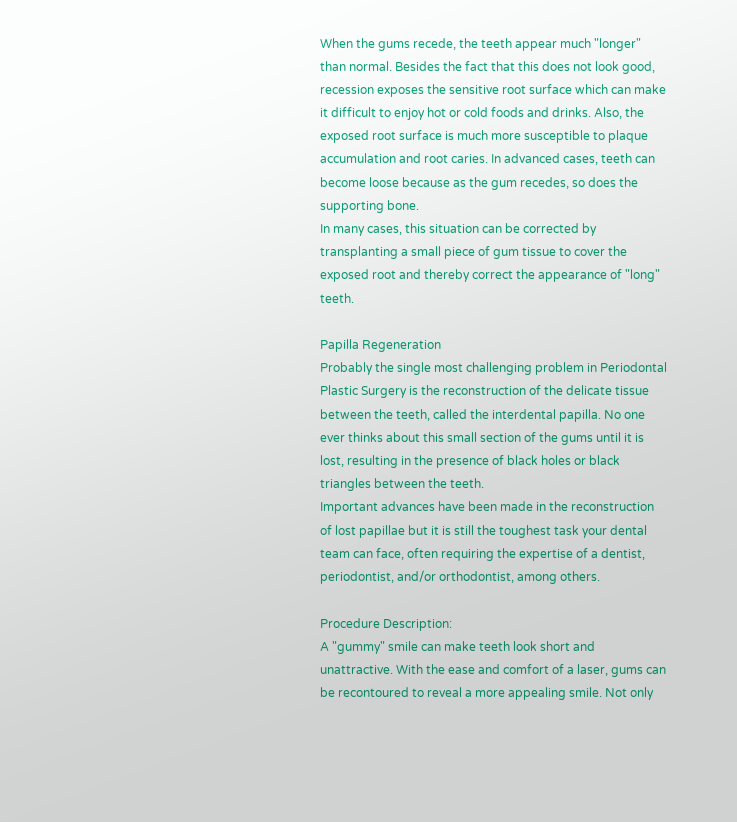When the gums recede, the teeth appear much "longer" than normal. Besides the fact that this does not look good, recession exposes the sensitive root surface which can make it difficult to enjoy hot or cold foods and drinks. Also, the exposed root surface is much more susceptible to plaque accumulation and root caries. In advanced cases, teeth can become loose because as the gum recedes, so does the supporting bone.
In many cases, this situation can be corrected by transplanting a small piece of gum tissue to cover the exposed root and thereby correct the appearance of "long" teeth.

Papilla Regeneration
Probably the single most challenging problem in Periodontal Plastic Surgery is the reconstruction of the delicate tissue between the teeth, called the interdental papilla. No one ever thinks about this small section of the gums until it is lost, resulting in the presence of black holes or black triangles between the teeth.
Important advances have been made in the reconstruction of lost papillae but it is still the toughest task your dental team can face, often requiring the expertise of a dentist, periodontist, and/or orthodontist, among others.

Procedure Description:
A "gummy" smile can make teeth look short and unattractive. With the ease and comfort of a laser, gums can be recontoured to reveal a more appealing smile. Not only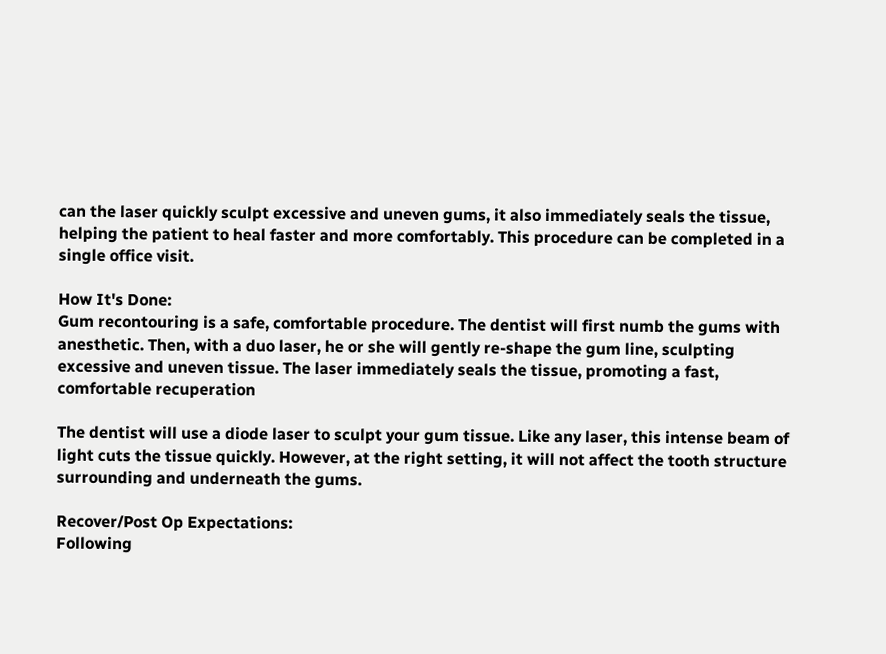can the laser quickly sculpt excessive and uneven gums, it also immediately seals the tissue, helping the patient to heal faster and more comfortably. This procedure can be completed in a single office visit.

How It's Done:
Gum recontouring is a safe, comfortable procedure. The dentist will first numb the gums with anesthetic. Then, with a duo laser, he or she will gently re-shape the gum line, sculpting excessive and uneven tissue. The laser immediately seals the tissue, promoting a fast, comfortable recuperation

The dentist will use a diode laser to sculpt your gum tissue. Like any laser, this intense beam of light cuts the tissue quickly. However, at the right setting, it will not affect the tooth structure surrounding and underneath the gums.

Recover/Post Op Expectations:
Following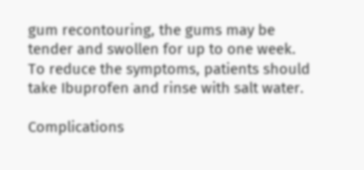gum recontouring, the gums may be tender and swollen for up to one week. To reduce the symptoms, patients should take Ibuprofen and rinse with salt water.

Complications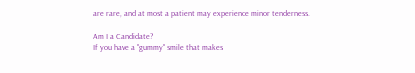are rare, and at most a patient may experience minor tenderness.

Am I a Candidate?
If you have a "gummy" smile that makes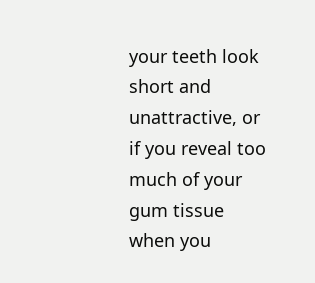your teeth look short and unattractive, or if you reveal too much of your gum tissue when you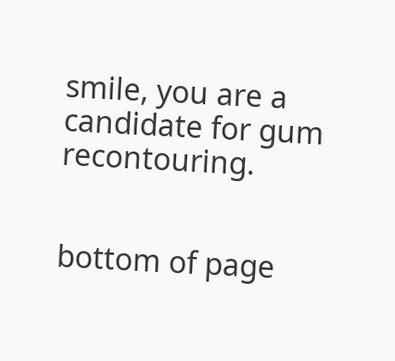smile, you are a candidate for gum recontouring.


bottom of page